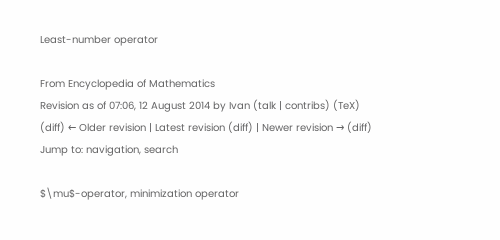Least-number operator

From Encyclopedia of Mathematics
Revision as of 07:06, 12 August 2014 by Ivan (talk | contribs) (TeX)
(diff) ← Older revision | Latest revision (diff) | Newer revision → (diff)
Jump to: navigation, search

$\mu$-operator, minimization operator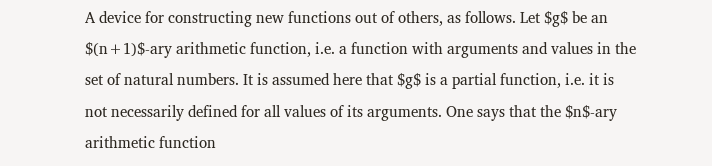A device for constructing new functions out of others, as follows. Let $g$ be an $(n+1)$-ary arithmetic function, i.e. a function with arguments and values in the set of natural numbers. It is assumed here that $g$ is a partial function, i.e. it is not necessarily defined for all values of its arguments. One says that the $n$-ary arithmetic function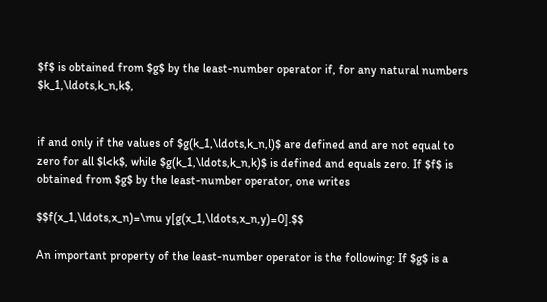$f$ is obtained from $g$ by the least-number operator if, for any natural numbers $k_1,\ldots,k_n,k$,


if and only if the values of $g(k_1,\ldots,k_n,l)$ are defined and are not equal to zero for all $l<k$, while $g(k_1,\ldots,k_n,k)$ is defined and equals zero. If $f$ is obtained from $g$ by the least-number operator, one writes

$$f(x_1,\ldots,x_n)=\mu y[g(x_1,\ldots,x_n,y)=0].$$

An important property of the least-number operator is the following: If $g$ is a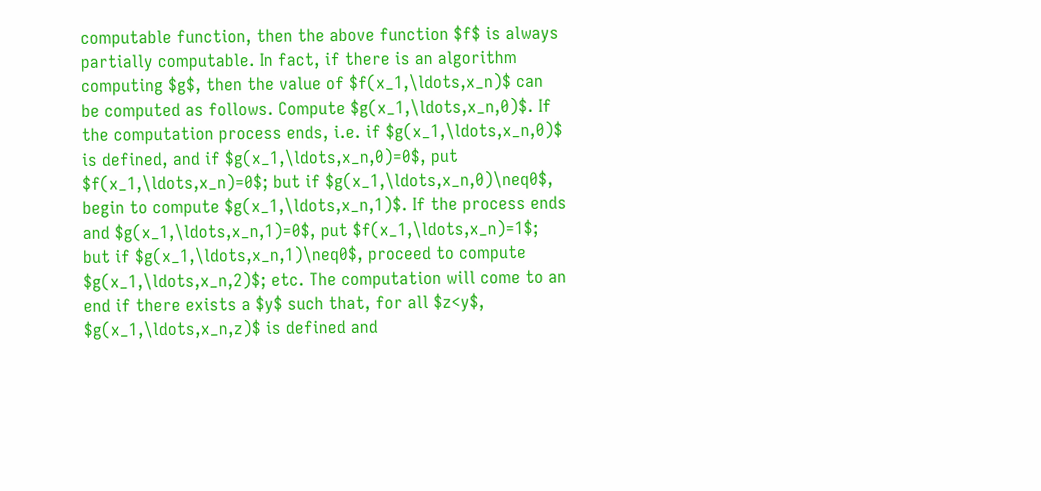computable function, then the above function $f$ is always partially computable. In fact, if there is an algorithm computing $g$, then the value of $f(x_1,\ldots,x_n)$ can be computed as follows. Compute $g(x_1,\ldots,x_n,0)$. If the computation process ends, i.e. if $g(x_1,\ldots,x_n,0)$ is defined, and if $g(x_1,\ldots,x_n,0)=0$, put $f(x_1,\ldots,x_n)=0$; but if $g(x_1,\ldots,x_n,0)\neq0$, begin to compute $g(x_1,\ldots,x_n,1)$. If the process ends and $g(x_1,\ldots,x_n,1)=0$, put $f(x_1,\ldots,x_n)=1$; but if $g(x_1,\ldots,x_n,1)\neq0$, proceed to compute $g(x_1,\ldots,x_n,2)$; etc. The computation will come to an end if there exists a $y$ such that, for all $z<y$, $g(x_1,\ldots,x_n,z)$ is defined and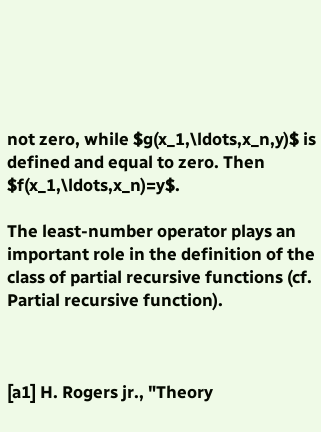not zero, while $g(x_1,\ldots,x_n,y)$ is defined and equal to zero. Then $f(x_1,\ldots,x_n)=y$.

The least-number operator plays an important role in the definition of the class of partial recursive functions (cf. Partial recursive function).



[a1] H. Rogers jr., "Theory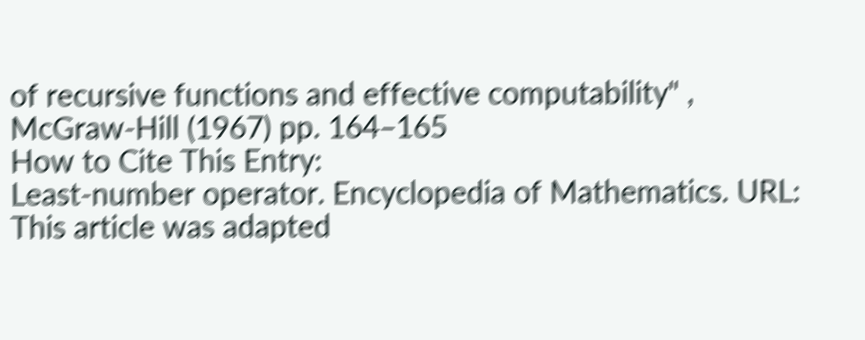of recursive functions and effective computability" , McGraw-Hill (1967) pp. 164–165
How to Cite This Entry:
Least-number operator. Encyclopedia of Mathematics. URL:
This article was adapted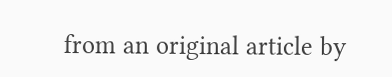from an original article by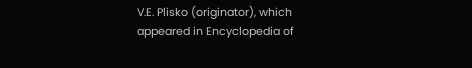V.E. Plisko (originator), which appeared in Encyclopedia of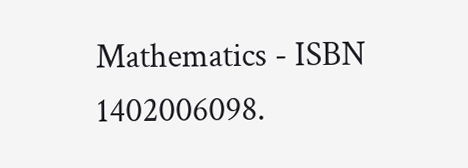Mathematics - ISBN 1402006098.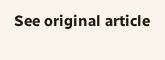See original article